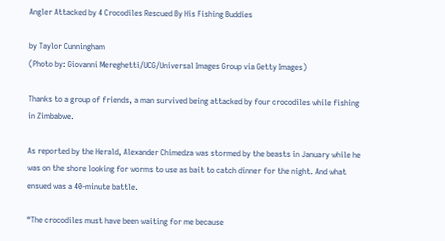Angler Attacked by 4 Crocodiles Rescued By His Fishing Buddies

by Taylor Cunningham
(Photo by: Giovanni Mereghetti/UCG/Universal Images Group via Getty Images)

Thanks to a group of friends, a man survived being attacked by four crocodiles while fishing in Zimbabwe.

As reported by the Herald, Alexander Chimedza was stormed by the beasts in January while he was on the shore looking for worms to use as bait to catch dinner for the night. And what ensued was a 40-minute battle.

“The crocodiles must have been waiting for me because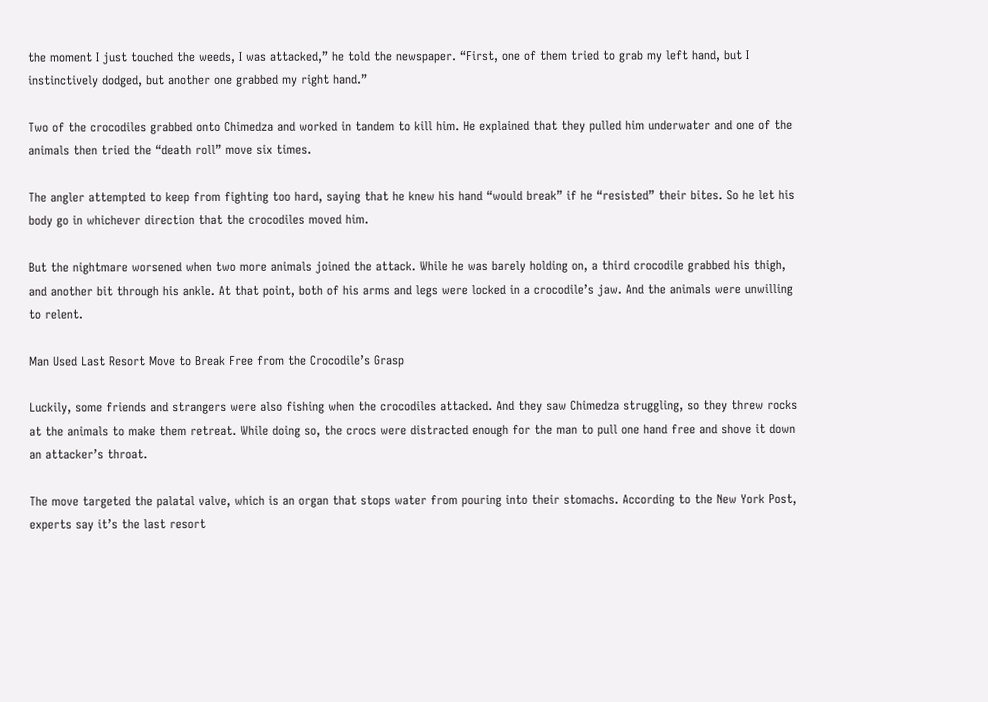the moment I just touched the weeds, I was attacked,” he told the newspaper. “First, one of them tried to grab my left hand, but I instinctively dodged, but another one grabbed my right hand.”

Two of the crocodiles grabbed onto Chimedza and worked in tandem to kill him. He explained that they pulled him underwater and one of the animals then tried the “death roll” move six times.

The angler attempted to keep from fighting too hard, saying that he knew his hand “would break” if he “resisted” their bites. So he let his body go in whichever direction that the crocodiles moved him.

But the nightmare worsened when two more animals joined the attack. While he was barely holding on, a third crocodile grabbed his thigh, and another bit through his ankle. At that point, both of his arms and legs were locked in a crocodile’s jaw. And the animals were unwilling to relent.

Man Used Last Resort Move to Break Free from the Crocodile’s Grasp

Luckily, some friends and strangers were also fishing when the crocodiles attacked. And they saw Chimedza struggling, so they threw rocks at the animals to make them retreat. While doing so, the crocs were distracted enough for the man to pull one hand free and shove it down an attacker’s throat.

The move targeted the palatal valve, which is an organ that stops water from pouring into their stomachs. According to the New York Post, experts say it’s the last resort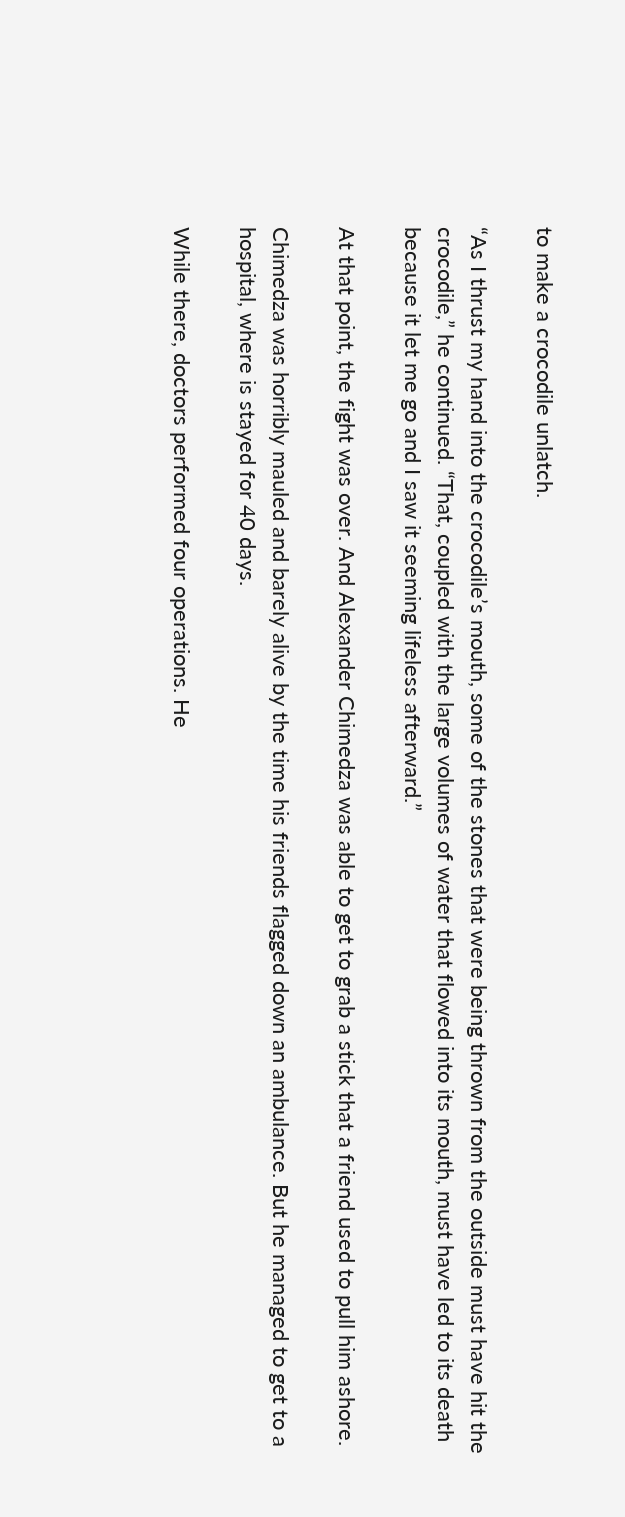to make a crocodile unlatch.

“As I thrust my hand into the crocodile’s mouth, some of the stones that were being thrown from the outside must have hit the crocodile,” he continued. “That, coupled with the large volumes of water that flowed into its mouth, must have led to its death because it let me go and I saw it seeming lifeless afterward.”

At that point, the fight was over. And Alexander Chimedza was able to get to grab a stick that a friend used to pull him ashore.

Chimedza was horribly mauled and barely alive by the time his friends flagged down an ambulance. But he managed to get to a hospital, where is stayed for 40 days.

While there, doctors performed four operations. He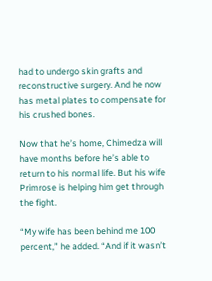had to undergo skin grafts and reconstructive surgery. And he now has metal plates to compensate for his crushed bones.

Now that he’s home, Chimedza will have months before he’s able to return to his normal life. But his wife Primrose is helping him get through the fight.

“My wife has been behind me 100 percent,” he added. “And if it wasn’t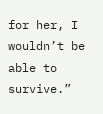for her, I wouldn’t be able to survive.”